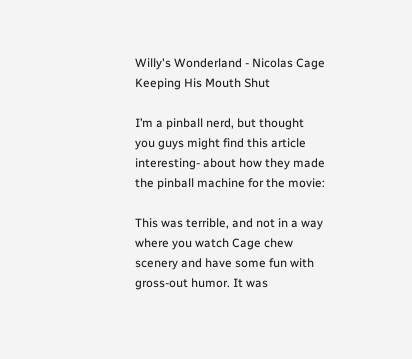Willy's Wonderland - Nicolas Cage Keeping His Mouth Shut

I’m a pinball nerd, but thought you guys might find this article interesting- about how they made the pinball machine for the movie:

This was terrible, and not in a way where you watch Cage chew scenery and have some fun with gross-out humor. It was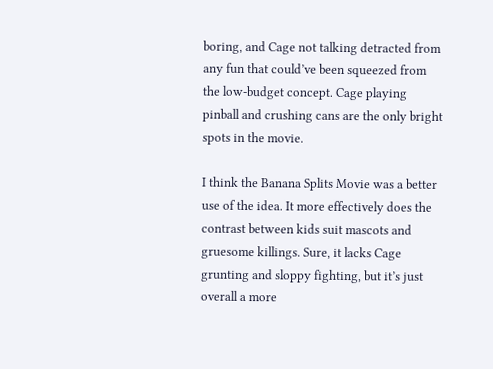boring, and Cage not talking detracted from any fun that could’ve been squeezed from the low-budget concept. Cage playing pinball and crushing cans are the only bright spots in the movie.

I think the Banana Splits Movie was a better use of the idea. It more effectively does the contrast between kids suit mascots and gruesome killings. Sure, it lacks Cage grunting and sloppy fighting, but it’s just overall a more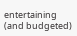entertaining (and budgeted)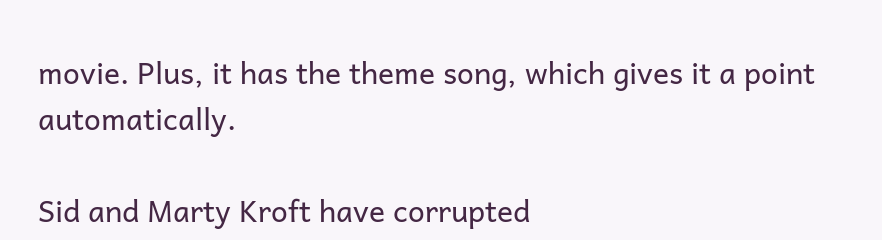movie. Plus, it has the theme song, which gives it a point automatically.

Sid and Marty Kroft have corrupted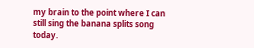my brain to the point where I can still sing the banana splits song today.